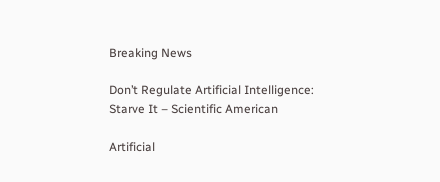Breaking News

Don’t Regulate Artificial Intelligence: Starve It – Scientific American

Artificial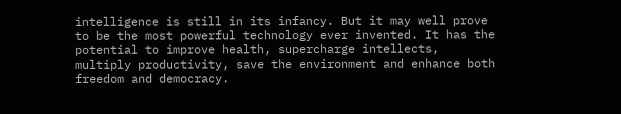intelligence is still in its infancy. But it may well prove to be the most powerful technology ever invented. It has the potential to improve health, supercharge intellects, multiply productivity, save the environment and enhance both freedom and democracy.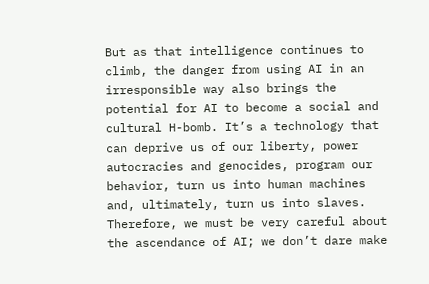But as that intelligence continues to climb, the danger from using AI in an irresponsible way also brings the potential for AI to become a social and cultural H-bomb. It’s a technology that can deprive us of our liberty, power autocracies and genocides, program our behavior, turn us into human machines and, ultimately, turn us into slaves. Therefore, we must be very careful about the ascendance of AI; we don’t dare make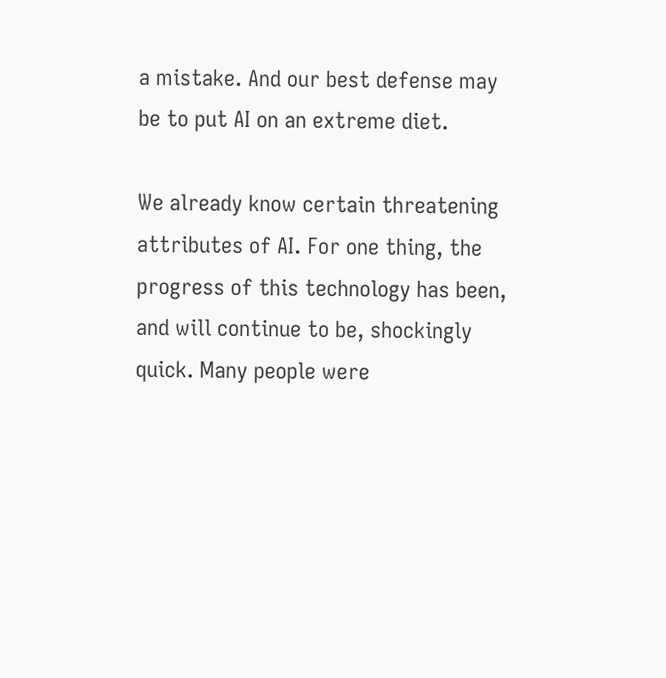a mistake. And our best defense may be to put AI on an extreme diet.

We already know certain threatening attributes of AI. For one thing, the progress of this technology has been, and will continue to be, shockingly quick. Many people were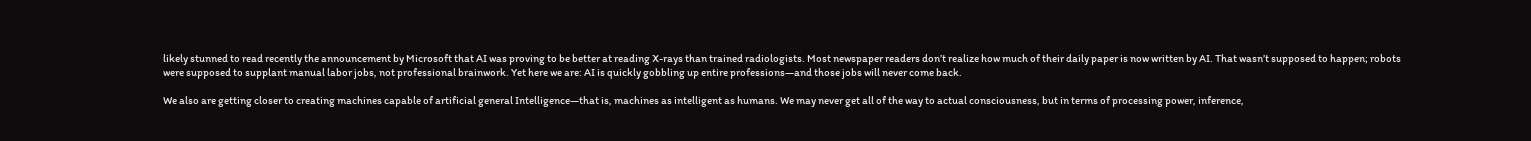likely stunned to read recently the announcement by Microsoft that AI was proving to be better at reading X-rays than trained radiologists. Most newspaper readers don’t realize how much of their daily paper is now written by AI. That wasn’t supposed to happen; robots were supposed to supplant manual labor jobs, not professional brainwork. Yet here we are: AI is quickly gobbling up entire professions—and those jobs will never come back.

We also are getting closer to creating machines capable of artificial general Intelligence—that is, machines as intelligent as humans. We may never get all of the way to actual consciousness, but in terms of processing power, inference,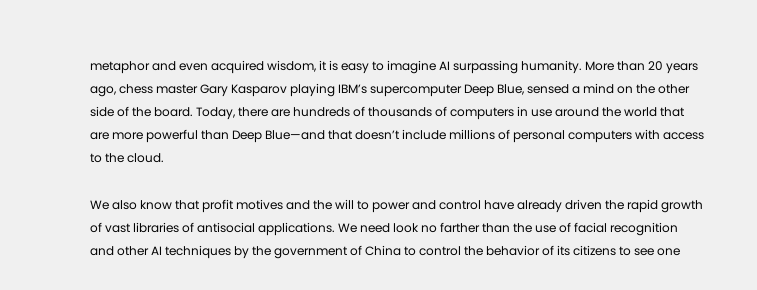metaphor and even acquired wisdom, it is easy to imagine AI surpassing humanity. More than 20 years ago, chess master Gary Kasparov playing IBM’s supercomputer Deep Blue, sensed a mind on the other side of the board. Today, there are hundreds of thousands of computers in use around the world that are more powerful than Deep Blue—and that doesn’t include millions of personal computers with access to the cloud.

We also know that profit motives and the will to power and control have already driven the rapid growth of vast libraries of antisocial applications. We need look no farther than the use of facial recognition and other AI techniques by the government of China to control the behavior of its citizens to see one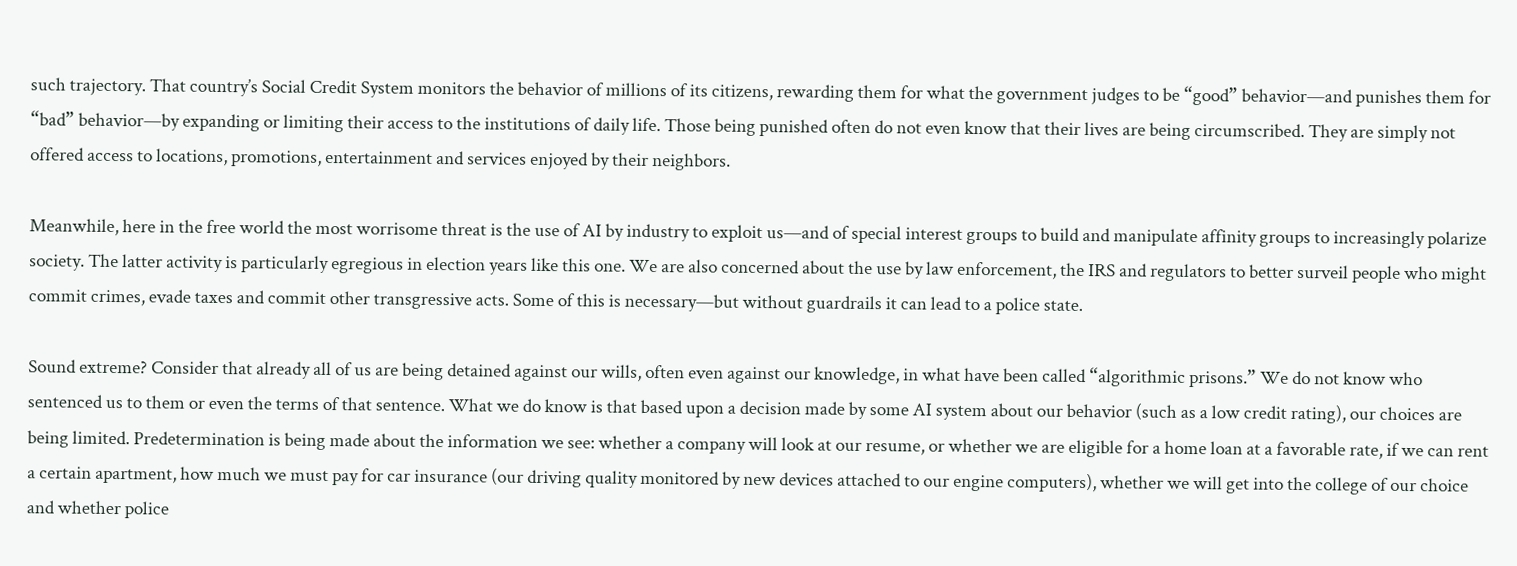such trajectory. That country’s Social Credit System monitors the behavior of millions of its citizens, rewarding them for what the government judges to be “good” behavior—and punishes them for “bad” behavior—by expanding or limiting their access to the institutions of daily life. Those being punished often do not even know that their lives are being circumscribed. They are simply not offered access to locations, promotions, entertainment and services enjoyed by their neighbors.

Meanwhile, here in the free world the most worrisome threat is the use of AI by industry to exploit us—and of special interest groups to build and manipulate affinity groups to increasingly polarize society. The latter activity is particularly egregious in election years like this one. We are also concerned about the use by law enforcement, the IRS and regulators to better surveil people who might commit crimes, evade taxes and commit other transgressive acts. Some of this is necessary—but without guardrails it can lead to a police state.

Sound extreme? Consider that already all of us are being detained against our wills, often even against our knowledge, in what have been called “algorithmic prisons.” We do not know who sentenced us to them or even the terms of that sentence. What we do know is that based upon a decision made by some AI system about our behavior (such as a low credit rating), our choices are being limited. Predetermination is being made about the information we see: whether a company will look at our resume, or whether we are eligible for a home loan at a favorable rate, if we can rent a certain apartment, how much we must pay for car insurance (our driving quality monitored by new devices attached to our engine computers), whether we will get into the college of our choice and whether police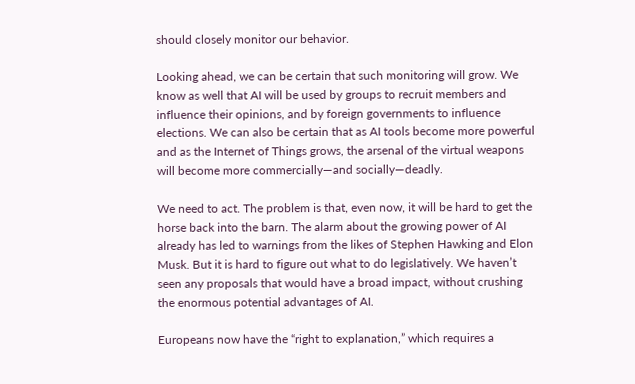should closely monitor our behavior.

Looking ahead, we can be certain that such monitoring will grow. We know as well that AI will be used by groups to recruit members and influence their opinions, and by foreign governments to influence elections. We can also be certain that as AI tools become more powerful and as the Internet of Things grows, the arsenal of the virtual weapons will become more commercially—and socially—deadly.

We need to act. The problem is that, even now, it will be hard to get the horse back into the barn. The alarm about the growing power of AI already has led to warnings from the likes of Stephen Hawking and Elon Musk. But it is hard to figure out what to do legislatively. We haven’t seen any proposals that would have a broad impact, without crushing the enormous potential advantages of AI.

Europeans now have the “right to explanation,” which requires a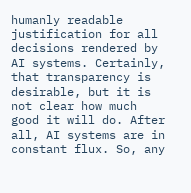humanly readable justification for all decisions rendered by AI systems. Certainly, that transparency is desirable, but it is not clear how much good it will do. After all, AI systems are in constant flux. So, any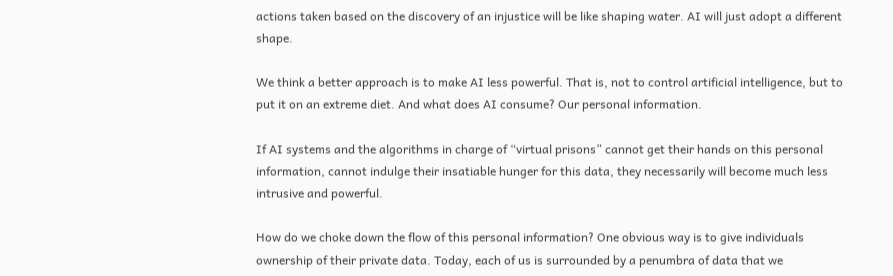actions taken based on the discovery of an injustice will be like shaping water. AI will just adopt a different shape.

We think a better approach is to make AI less powerful. That is, not to control artificial intelligence, but to put it on an extreme diet. And what does AI consume? Our personal information.

If AI systems and the algorithms in charge of “virtual prisons” cannot get their hands on this personal information, cannot indulge their insatiable hunger for this data, they necessarily will become much less intrusive and powerful.

How do we choke down the flow of this personal information? One obvious way is to give individuals ownership of their private data. Today, each of us is surrounded by a penumbra of data that we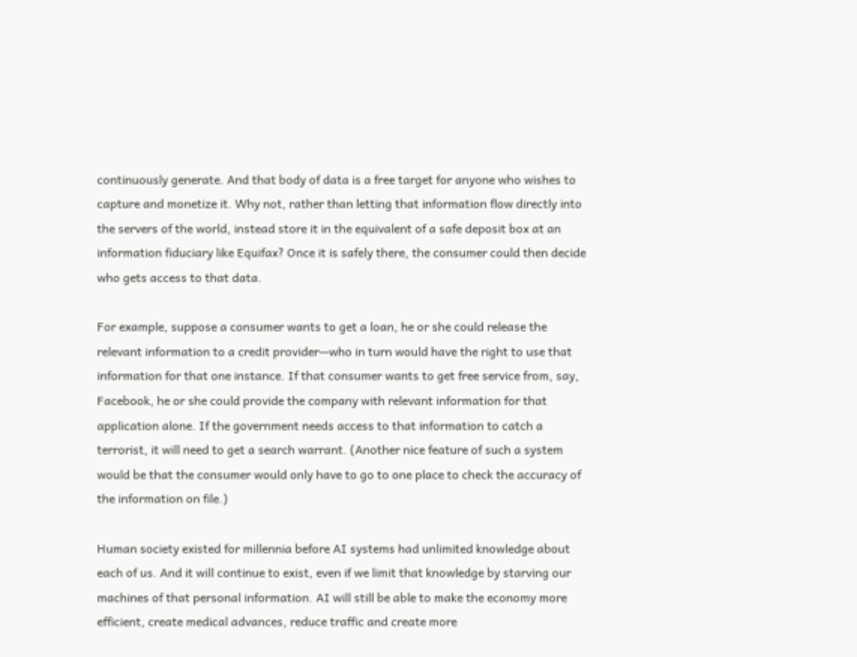continuously generate. And that body of data is a free target for anyone who wishes to capture and monetize it. Why not, rather than letting that information flow directly into the servers of the world, instead store it in the equivalent of a safe deposit box at an information fiduciary like Equifax? Once it is safely there, the consumer could then decide who gets access to that data.

For example, suppose a consumer wants to get a loan, he or she could release the relevant information to a credit provider—who in turn would have the right to use that information for that one instance. If that consumer wants to get free service from, say, Facebook, he or she could provide the company with relevant information for that application alone. If the government needs access to that information to catch a terrorist, it will need to get a search warrant. (Another nice feature of such a system would be that the consumer would only have to go to one place to check the accuracy of the information on file.)

Human society existed for millennia before AI systems had unlimited knowledge about each of us. And it will continue to exist, even if we limit that knowledge by starving our machines of that personal information. AI will still be able to make the economy more efficient, create medical advances, reduce traffic and create more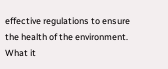effective regulations to ensure the health of the environment. What it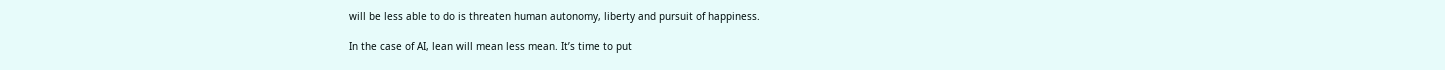will be less able to do is threaten human autonomy, liberty and pursuit of happiness.

In the case of AI, lean will mean less mean. It’s time to put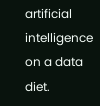artificial intelligence on a data diet.